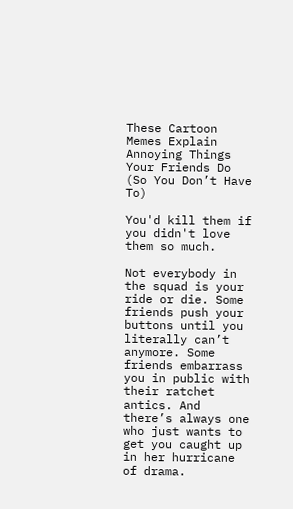These Cartoon Memes Explain Annoying Things Your Friends Do (So You Don’t Have To)

You'd kill them if you didn't love them so much.

Not everybody in the squad is your ride or die. Some friends push your buttons until you literally can’t anymore. Some friends embarrass you in public with their ratchet antics. And there’s always one who just wants to get you caught up in her hurricane of drama.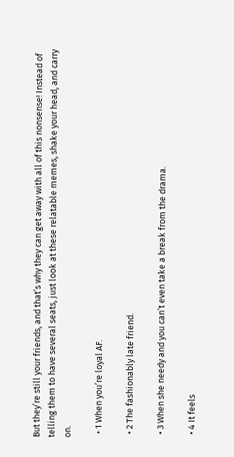But they’re still your friends, and that’s why they can get away with all of this nonsense! Instead of telling them to have several seats, just look at these relatable memes, shake your head, and carry on.

  • 1 When you’re loyal AF.

  • 2 The fashionably late friend.

  • 3 When she needy and you can’t even take a break from the drama.

  • 4 It feels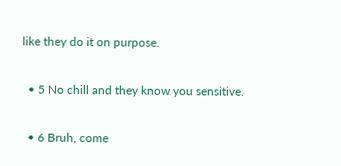like they do it on purpose.

  • 5 No chill and they know you sensitive.

  • 6 Bruh, come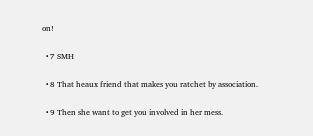on!

  • 7 SMH

  • 8 That heaux friend that makes you ratchet by association.

  • 9 Then she want to get you involved in her mess.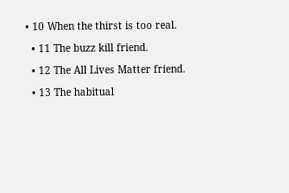• 10 When the thirst is too real.

  • 11 The buzz kill friend.

  • 12 The All Lives Matter friend.

  • 13 The habitual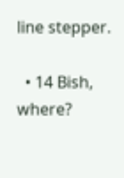line stepper.

  • 14 Bish, where?